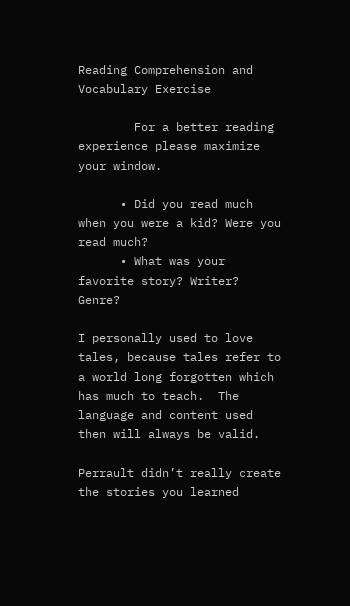Reading Comprehension and Vocabulary Exercise

        For a better reading experience please maximize your window.

      • Did you read much when you were a kid? Were you read much?
      • What was your favorite story? Writer? Genre?

I personally used to love tales, because tales refer to a world long forgotten which has much to teach.  The language and content used then will always be valid.

Perrault didn’t really create the stories you learned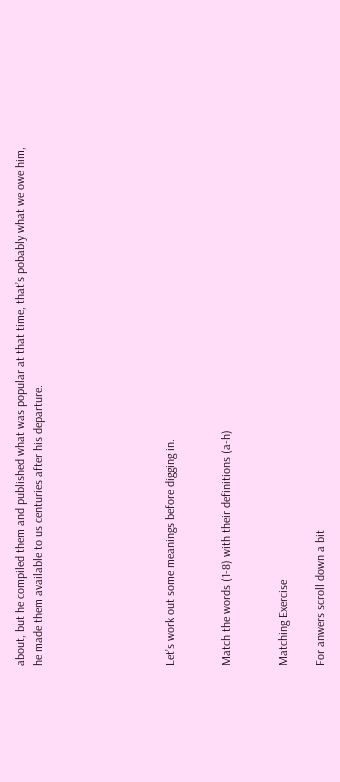about, but he compiled them and published what was popular at that time, that’s pobably what we owe him, he made them available to us centuries after his departure.






Let’s work out some meanings before digging in.


Match the words (1-8) with their definitions (a-h)


Matching Exercise

For anwers scroll down a bit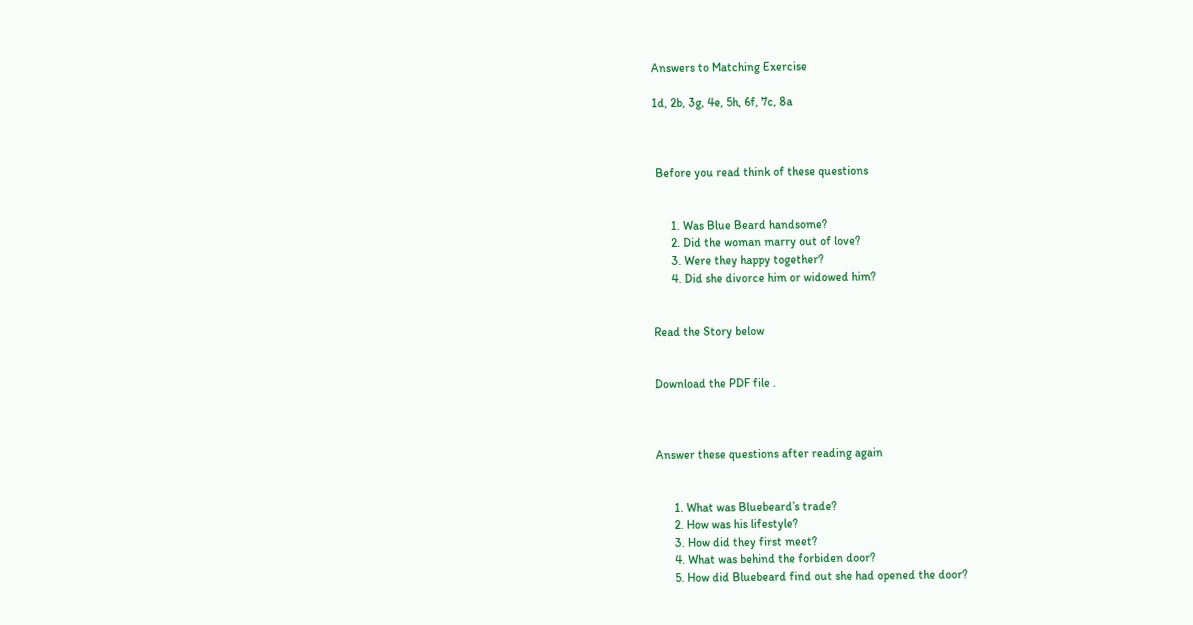Answers to Matching Exercise

1d, 2b, 3g, 4e, 5h, 6f, 7c, 8a



 Before you read think of these questions


      1. Was Blue Beard handsome?
      2. Did the woman marry out of love?
      3. Were they happy together?
      4. Did she divorce him or widowed him?


Read the Story below


Download the PDF file .



Answer these questions after reading again


      1. What was Bluebeard’s trade?
      2. How was his lifestyle?
      3. How did they first meet?
      4. What was behind the forbiden door?
      5. How did Bluebeard find out she had opened the door?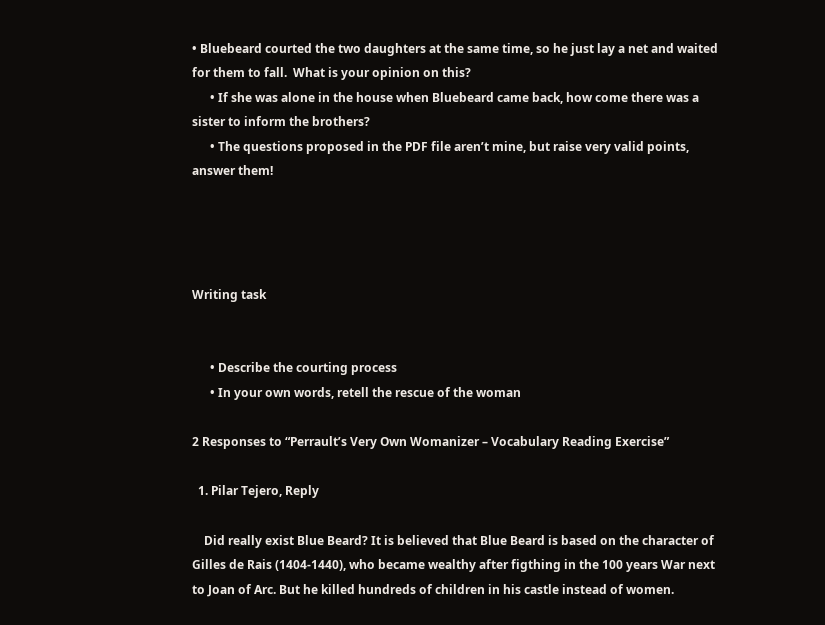• Bluebeard courted the two daughters at the same time, so he just lay a net and waited for them to fall.  What is your opinion on this?
      • If she was alone in the house when Bluebeard came back, how come there was a sister to inform the brothers?
      • The questions proposed in the PDF file aren’t mine, but raise very valid points, answer them!




Writing task


      • Describe the courting process
      • In your own words, retell the rescue of the woman

2 Responses to “Perrault’s Very Own Womanizer – Vocabulary Reading Exercise”

  1. Pilar Tejero, Reply

    Did really exist Blue Beard? It is believed that Blue Beard is based on the character of Gilles de Rais (1404-1440), who became wealthy after figthing in the 100 years War next to Joan of Arc. But he killed hundreds of children in his castle instead of women.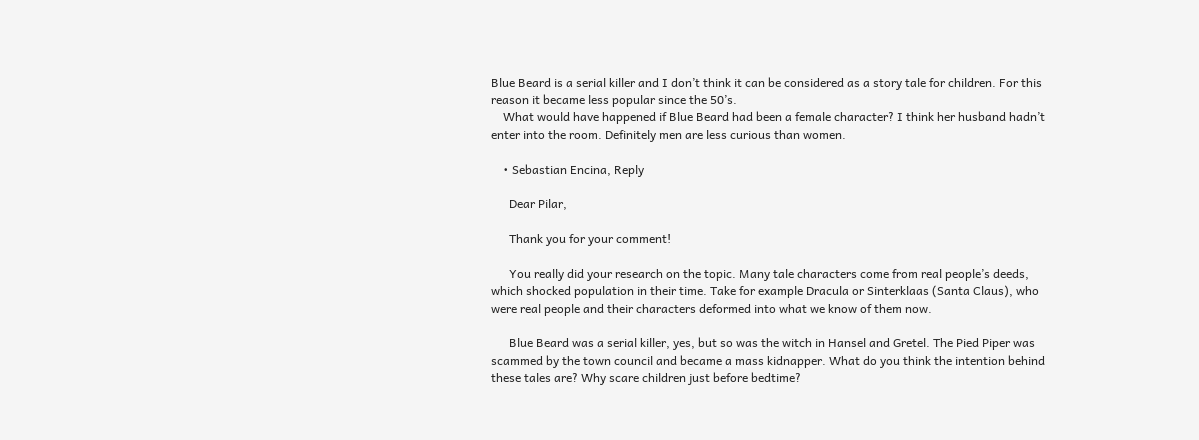Blue Beard is a serial killer and I don’t think it can be considered as a story tale for children. For this reason it became less popular since the 50’s.
    What would have happened if Blue Beard had been a female character? I think her husband hadn’t enter into the room. Definitely men are less curious than women.

    • Sebastian Encina, Reply

      Dear Pilar,

      Thank you for your comment!

      You really did your research on the topic. Many tale characters come from real people’s deeds, which shocked population in their time. Take for example Dracula or Sinterklaas (Santa Claus), who were real people and their characters deformed into what we know of them now.

      Blue Beard was a serial killer, yes, but so was the witch in Hansel and Gretel. The Pied Piper was scammed by the town council and became a mass kidnapper. What do you think the intention behind these tales are? Why scare children just before bedtime?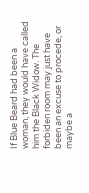If Blue Beard had been a woman, they would have called him the Black Widow. The forbiden room may just have been an excuse to procede, or maybe a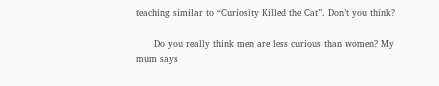teaching similar to “Curiosity Killed the Cat”. Don’t you think?

      Do you really think men are less curious than women? My mum says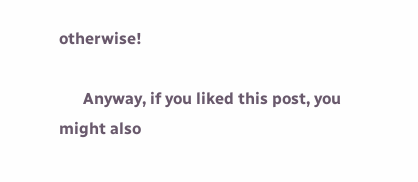otherwise!

      Anyway, if you liked this post, you might also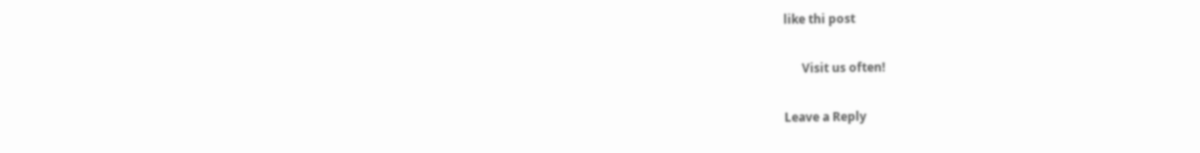like thi post

      Visit us often!

Leave a Reply